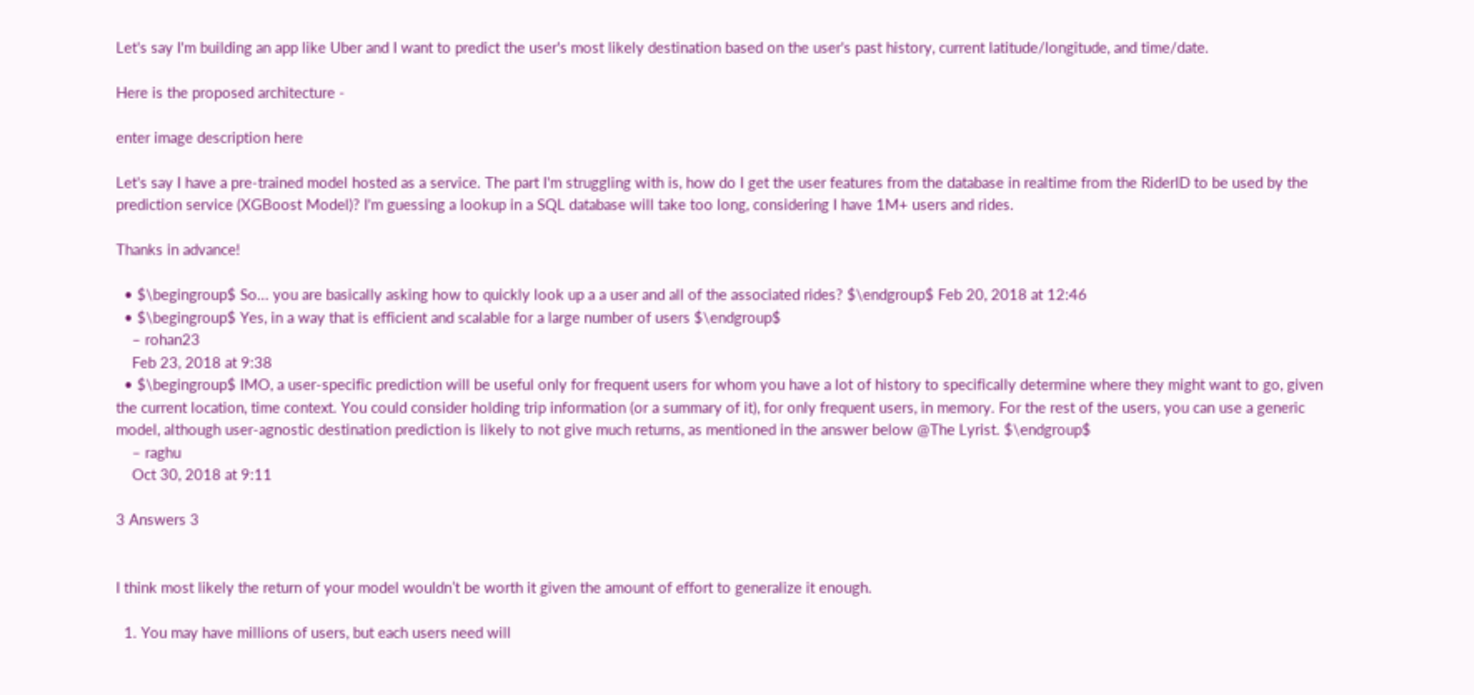Let's say I'm building an app like Uber and I want to predict the user's most likely destination based on the user's past history, current latitude/longitude, and time/date.

Here is the proposed architecture -

enter image description here

Let's say I have a pre-trained model hosted as a service. The part I'm struggling with is, how do I get the user features from the database in realtime from the RiderID to be used by the prediction service (XGBoost Model)? I'm guessing a lookup in a SQL database will take too long, considering I have 1M+ users and rides.

Thanks in advance!

  • $\begingroup$ So... you are basically asking how to quickly look up a a user and all of the associated rides? $\endgroup$ Feb 20, 2018 at 12:46
  • $\begingroup$ Yes, in a way that is efficient and scalable for a large number of users $\endgroup$
    – rohan23
    Feb 23, 2018 at 9:38
  • $\begingroup$ IMO, a user-specific prediction will be useful only for frequent users for whom you have a lot of history to specifically determine where they might want to go, given the current location, time context. You could consider holding trip information (or a summary of it), for only frequent users, in memory. For the rest of the users, you can use a generic model, although user-agnostic destination prediction is likely to not give much returns, as mentioned in the answer below @The Lyrist. $\endgroup$
    – raghu
    Oct 30, 2018 at 9:11

3 Answers 3


I think most likely the return of your model wouldn’t be worth it given the amount of effort to generalize it enough.

  1. You may have millions of users, but each users need will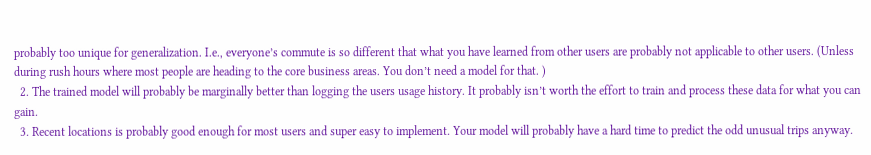probably too unique for generalization. I.e., everyone’s commute is so different that what you have learned from other users are probably not applicable to other users. (Unless during rush hours where most people are heading to the core business areas. You don’t need a model for that. )
  2. The trained model will probably be marginally better than logging the users usage history. It probably isn’t worth the effort to train and process these data for what you can gain.
  3. Recent locations is probably good enough for most users and super easy to implement. Your model will probably have a hard time to predict the odd unusual trips anyway.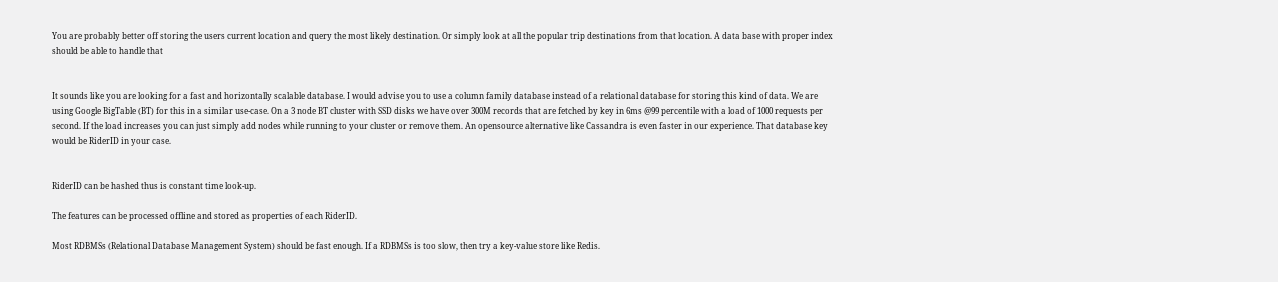You are probably better off storing the users current location and query the most likely destination. Or simply look at all the popular trip destinations from that location. A data base with proper index should be able to handle that


It sounds like you are looking for a fast and horizontally scalable database. I would advise you to use a column family database instead of a relational database for storing this kind of data. We are using Google BigTable (BT) for this in a similar use-case. On a 3 node BT cluster with SSD disks we have over 300M records that are fetched by key in 6ms @99 percentile with a load of 1000 requests per second. If the load increases you can just simply add nodes while running to your cluster or remove them. An opensource alternative like Cassandra is even faster in our experience. That database key would be RiderID in your case.


RiderID can be hashed thus is constant time look-up.

The features can be processed offline and stored as properties of each RiderID.

Most RDBMSs (Relational Database Management System) should be fast enough. If a RDBMSs is too slow, then try a key-value store like Redis.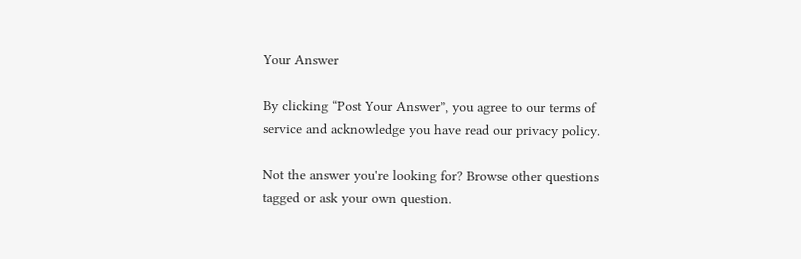Your Answer

By clicking “Post Your Answer”, you agree to our terms of service and acknowledge you have read our privacy policy.

Not the answer you're looking for? Browse other questions tagged or ask your own question.